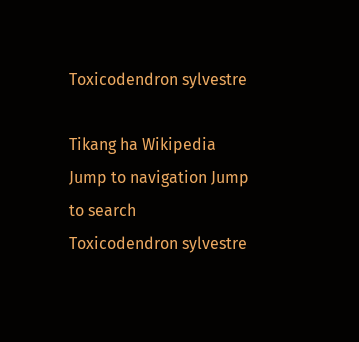Toxicodendron sylvestre

Tikang ha Wikipedia
Jump to navigation Jump to search
Toxicodendron sylvestre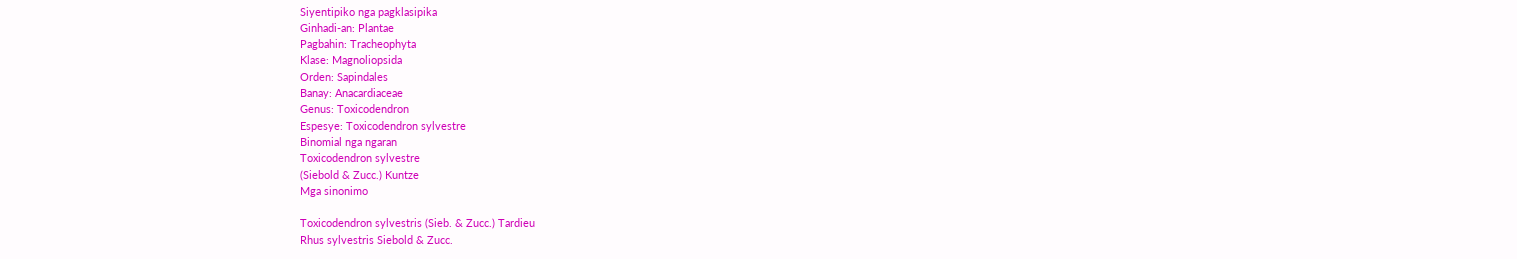Siyentipiko nga pagklasipika
Ginhadi-an: Plantae
Pagbahin: Tracheophyta
Klase: Magnoliopsida
Orden: Sapindales
Banay: Anacardiaceae
Genus: Toxicodendron
Espesye: Toxicodendron sylvestre
Binomial nga ngaran
Toxicodendron sylvestre
(Siebold & Zucc.) Kuntze
Mga sinonimo

Toxicodendron sylvestris (Sieb. & Zucc.) Tardieu
Rhus sylvestris Siebold & Zucc.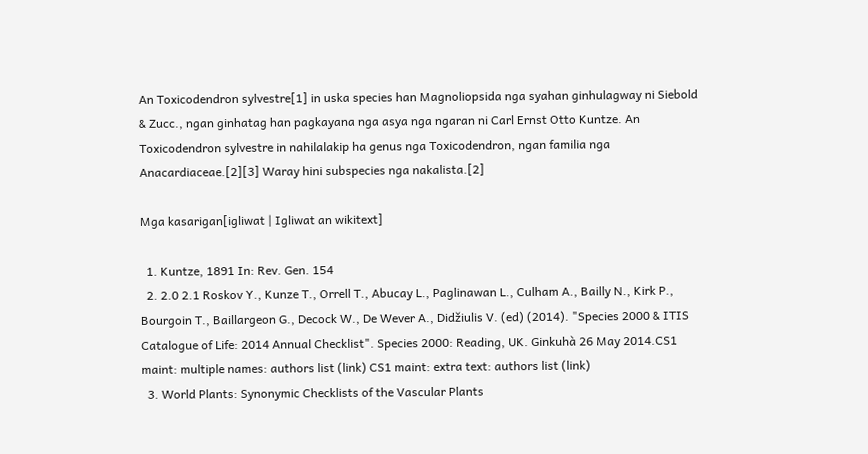An Toxicodendron sylvestre[1] in uska species han Magnoliopsida nga syahan ginhulagway ni Siebold & Zucc., ngan ginhatag han pagkayana nga asya nga ngaran ni Carl Ernst Otto Kuntze. An Toxicodendron sylvestre in nahilalakip ha genus nga Toxicodendron, ngan familia nga Anacardiaceae.[2][3] Waray hini subspecies nga nakalista.[2]

Mga kasarigan[igliwat | Igliwat an wikitext]

  1. Kuntze, 1891 In: Rev. Gen. 154
  2. 2.0 2.1 Roskov Y., Kunze T., Orrell T., Abucay L., Paglinawan L., Culham A., Bailly N., Kirk P., Bourgoin T., Baillargeon G., Decock W., De Wever A., Didžiulis V. (ed) (2014). "Species 2000 & ITIS Catalogue of Life: 2014 Annual Checklist". Species 2000: Reading, UK. Ginkuhà 26 May 2014.CS1 maint: multiple names: authors list (link) CS1 maint: extra text: authors list (link)
  3. World Plants: Synonymic Checklists of the Vascular Plants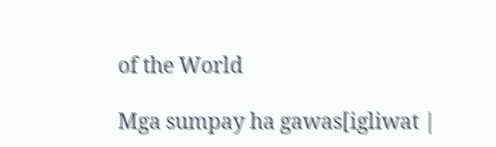of the World

Mga sumpay ha gawas[igliwat |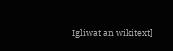Igliwat an wikitext]